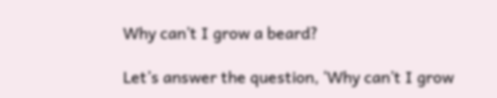Why can’t I grow a beard?

Let’s answer the question, ‘Why can’t I grow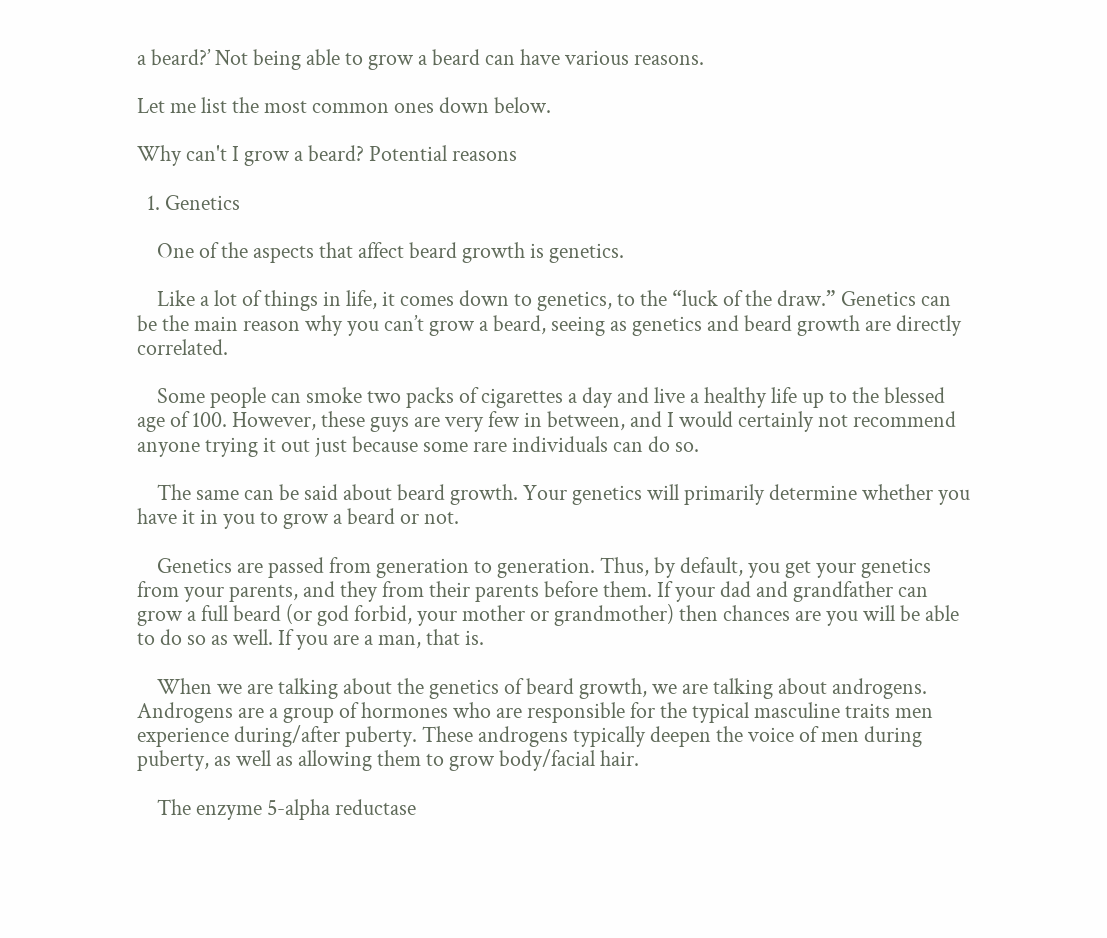a beard?’ Not being able to grow a beard can have various reasons.

Let me list the most common ones down below.

Why can't I grow a beard? Potential reasons

  1. Genetics

    One of the aspects that affect beard growth is genetics.

    Like a lot of things in life, it comes down to genetics, to the “luck of the draw.” Genetics can be the main reason why you can’t grow a beard, seeing as genetics and beard growth are directly correlated.

    Some people can smoke two packs of cigarettes a day and live a healthy life up to the blessed age of 100. However, these guys are very few in between, and I would certainly not recommend anyone trying it out just because some rare individuals can do so.

    The same can be said about beard growth. Your genetics will primarily determine whether you have it in you to grow a beard or not.

    Genetics are passed from generation to generation. Thus, by default, you get your genetics from your parents, and they from their parents before them. If your dad and grandfather can grow a full beard (or god forbid, your mother or grandmother) then chances are you will be able to do so as well. If you are a man, that is.

    When we are talking about the genetics of beard growth, we are talking about androgens. Androgens are a group of hormones who are responsible for the typical masculine traits men experience during/after puberty. These androgens typically deepen the voice of men during puberty, as well as allowing them to grow body/facial hair.

    The enzyme 5-alpha reductase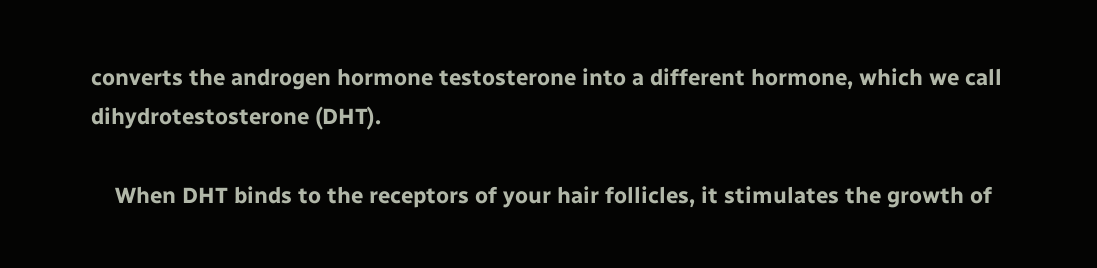converts the androgen hormone testosterone into a different hormone, which we call dihydrotestosterone (DHT).

    When DHT binds to the receptors of your hair follicles, it stimulates the growth of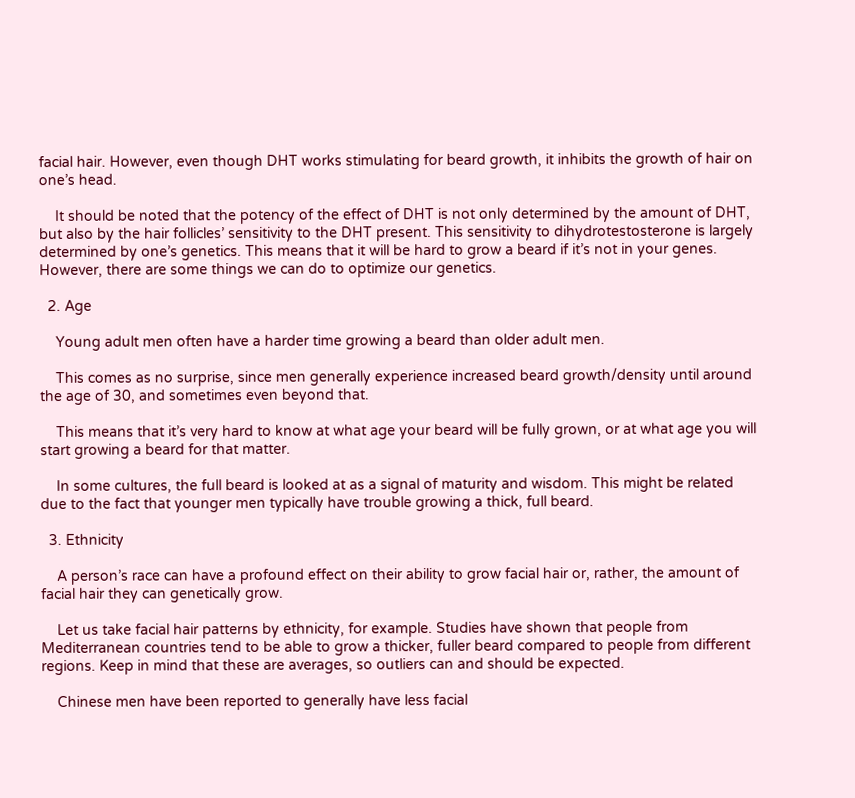facial hair. However, even though DHT works stimulating for beard growth, it inhibits the growth of hair on one’s head.

    It should be noted that the potency of the effect of DHT is not only determined by the amount of DHT, but also by the hair follicles’ sensitivity to the DHT present. This sensitivity to dihydrotestosterone is largely determined by one’s genetics. This means that it will be hard to grow a beard if it’s not in your genes. However, there are some things we can do to optimize our genetics.

  2. Age

    Young adult men often have a harder time growing a beard than older adult men.

    This comes as no surprise, since men generally experience increased beard growth/density until around the age of 30, and sometimes even beyond that.

    This means that it’s very hard to know at what age your beard will be fully grown, or at what age you will start growing a beard for that matter.

    In some cultures, the full beard is looked at as a signal of maturity and wisdom. This might be related due to the fact that younger men typically have trouble growing a thick, full beard.

  3. Ethnicity

    A person’s race can have a profound effect on their ability to grow facial hair or, rather, the amount of facial hair they can genetically grow.

    Let us take facial hair patterns by ethnicity, for example. Studies have shown that people from Mediterranean countries tend to be able to grow a thicker, fuller beard compared to people from different regions. Keep in mind that these are averages, so outliers can and should be expected.

    Chinese men have been reported to generally have less facial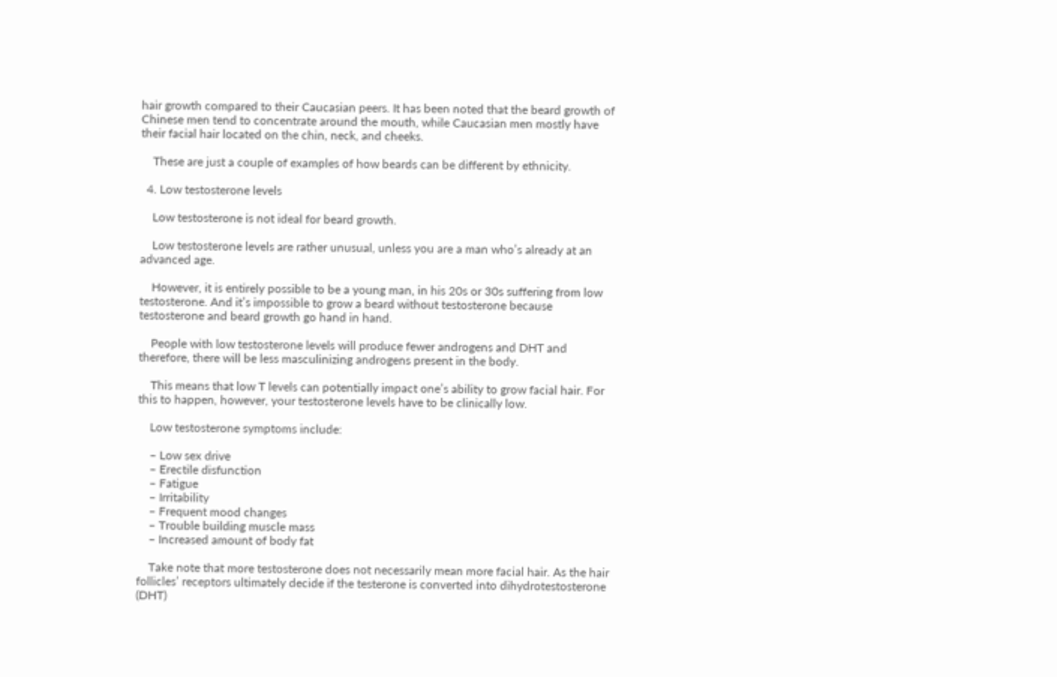hair growth compared to their Caucasian peers. It has been noted that the beard growth of Chinese men tend to concentrate around the mouth, while Caucasian men mostly have their facial hair located on the chin, neck, and cheeks.

    These are just a couple of examples of how beards can be different by ethnicity.

  4. Low testosterone levels

    Low testosterone is not ideal for beard growth.

    Low testosterone levels are rather unusual, unless you are a man who’s already at an advanced age.

    However, it is entirely possible to be a young man, in his 20s or 30s suffering from low testosterone. And it’s impossible to grow a beard without testosterone because testosterone and beard growth go hand in hand.

    People with low testosterone levels will produce fewer androgens and DHT and therefore, there will be less masculinizing androgens present in the body.

    This means that low T levels can potentially impact one’s ability to grow facial hair. For this to happen, however, your testosterone levels have to be clinically low.

    Low testosterone symptoms include:

    – Low sex drive
    – Erectile disfunction
    – Fatigue
    – Irritability
    – Frequent mood changes
    – Trouble building muscle mass
    – Increased amount of body fat

    Take note that more testosterone does not necessarily mean more facial hair. As the hair follicles’ receptors ultimately decide if the testerone is converted into dihydrotestosterone (DHT)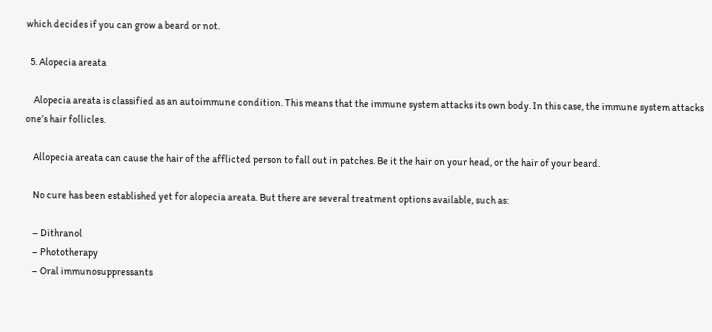which decides if you can grow a beard or not.

  5. Alopecia areata

    Alopecia areata is classified as an autoimmune condition. This means that the immune system attacks its own body. In this case, the immune system attacks one’s hair follicles.

    Allopecia areata can cause the hair of the afflicted person to fall out in patches. Be it the hair on your head, or the hair of your beard.

    No cure has been established yet for alopecia areata. But there are several treatment options available, such as:

    – Dithranol
    – Phototherapy
    – Oral immunosuppressants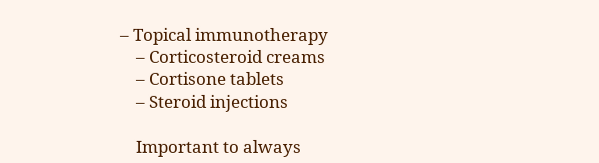– Topical immunotherapy
    – Corticosteroid creams
    – Cortisone tablets
    – Steroid injections

    Important to always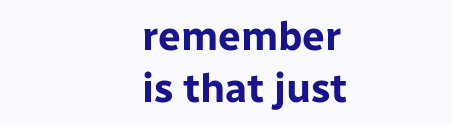remember is that just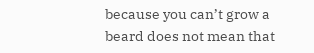because you can’t grow a beard does not mean that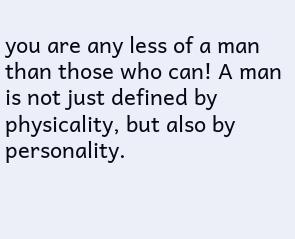you are any less of a man than those who can! A man is not just defined by physicality, but also by personality.